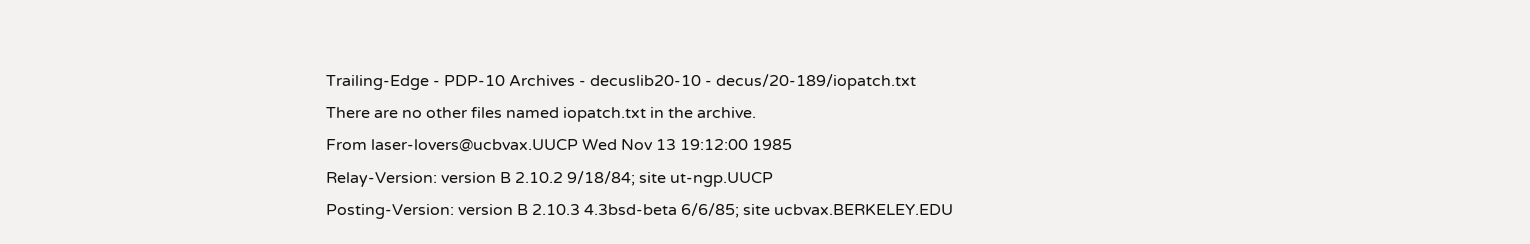Trailing-Edge - PDP-10 Archives - decuslib20-10 - decus/20-189/iopatch.txt
There are no other files named iopatch.txt in the archive.
From laser-lovers@ucbvax.UUCP Wed Nov 13 19:12:00 1985
Relay-Version: version B 2.10.2 9/18/84; site ut-ngp.UUCP
Posting-Version: version B 2.10.3 4.3bsd-beta 6/6/85; site ucbvax.BERKELEY.EDU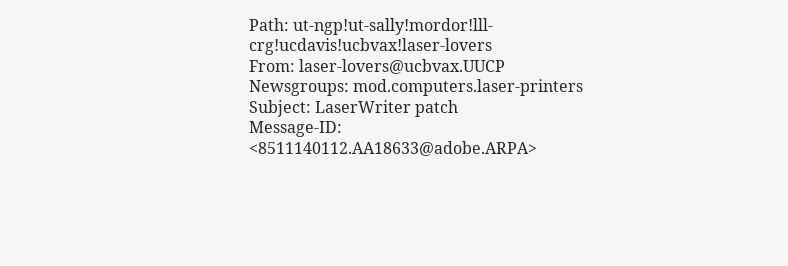Path: ut-ngp!ut-sally!mordor!lll-crg!ucdavis!ucbvax!laser-lovers
From: laser-lovers@ucbvax.UUCP
Newsgroups: mod.computers.laser-printers
Subject: LaserWriter patch
Message-ID: <8511140112.AA18633@adobe.ARPA>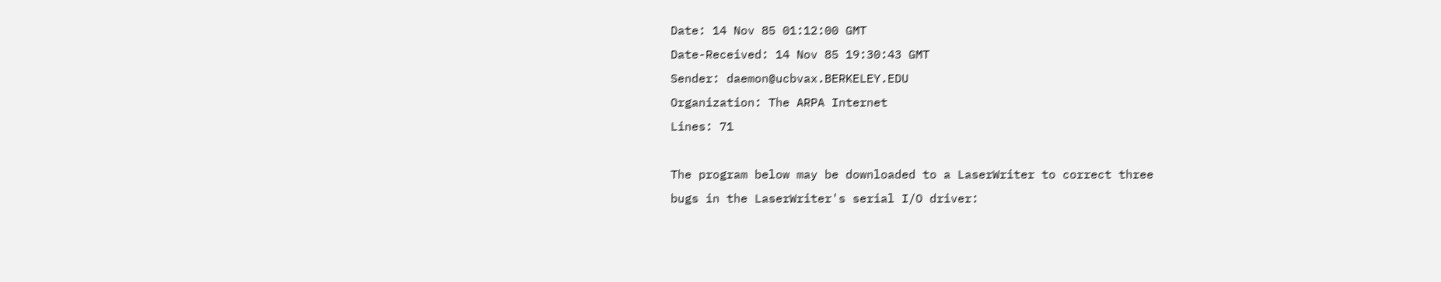Date: 14 Nov 85 01:12:00 GMT
Date-Received: 14 Nov 85 19:30:43 GMT
Sender: daemon@ucbvax.BERKELEY.EDU
Organization: The ARPA Internet
Lines: 71

The program below may be downloaded to a LaserWriter to correct three
bugs in the LaserWriter's serial I/O driver: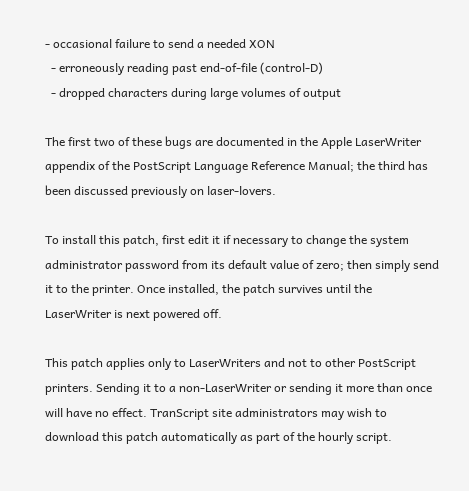- occasional failure to send a needed XON
  - erroneously reading past end-of-file (control-D)
  - dropped characters during large volumes of output

The first two of these bugs are documented in the Apple LaserWriter
appendix of the PostScript Language Reference Manual; the third has
been discussed previously on laser-lovers.

To install this patch, first edit it if necessary to change the system
administrator password from its default value of zero; then simply send
it to the printer. Once installed, the patch survives until the
LaserWriter is next powered off.

This patch applies only to LaserWriters and not to other PostScript
printers. Sending it to a non-LaserWriter or sending it more than once
will have no effect. TranScript site administrators may wish to
download this patch automatically as part of the hourly script.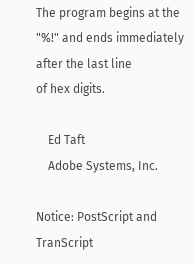The program begins at the "%!" and ends immediately after the last line
of hex digits.

    Ed Taft
    Adobe Systems, Inc.

Notice: PostScript and TranScript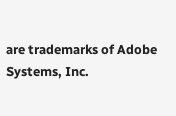are trademarks of Adobe Systems, Inc.